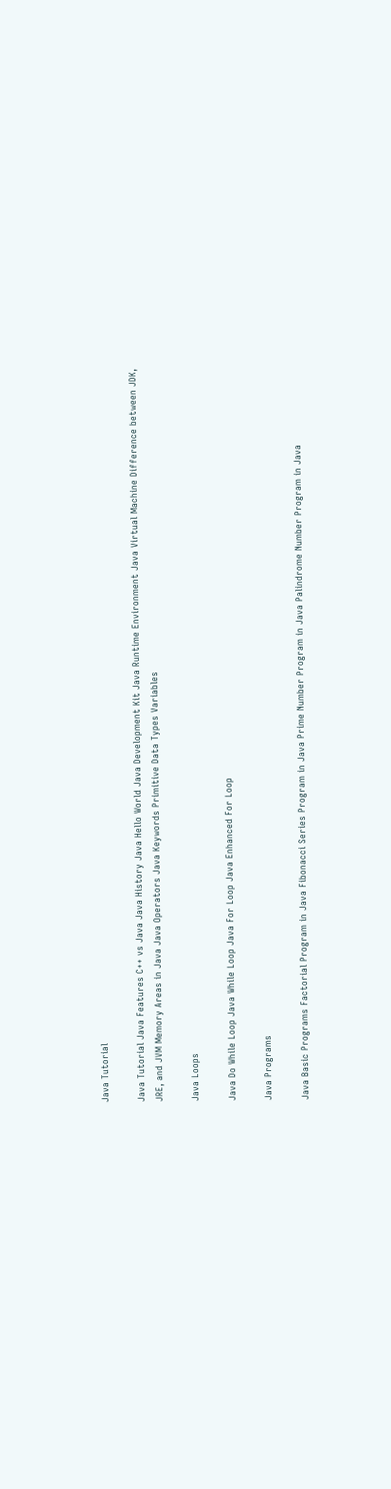Java Tutorial

Java Tutorial Java Features C++ vs Java Java History Java Hello World Java Development Kit Java Runtime Environment Java Virtual Machine Difference between JDK, JRE, and JVM Memory Areas in Java Java Operators Java Keywords Primitive Data Types Variables

Java Loops

Java Do While Loop Java While Loop Java For Loop Java Enhanced For Loop

Java Programs

Java Basic Programs Factorial Program in Java Fibonacci Series Program in Java Prime Number Program in Java Palindrome Number Program in Java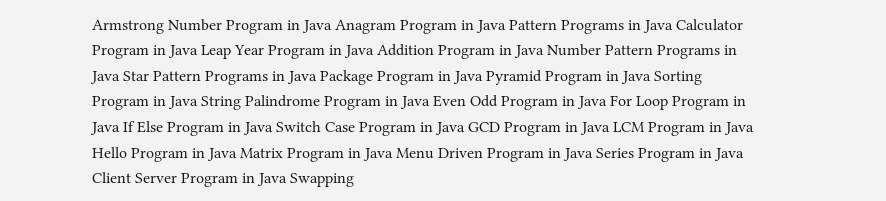Armstrong Number Program in Java Anagram Program in Java Pattern Programs in Java Calculator Program in Java Leap Year Program in Java Addition Program in Java Number Pattern Programs in Java Star Pattern Programs in Java Package Program in Java Pyramid Program in Java Sorting Program in Java String Palindrome Program in Java Even Odd Program in Java For Loop Program in Java If Else Program in Java Switch Case Program in Java GCD Program in Java LCM Program in Java Hello Program in Java Matrix Program in Java Menu Driven Program in Java Series Program in Java Client Server Program in Java Swapping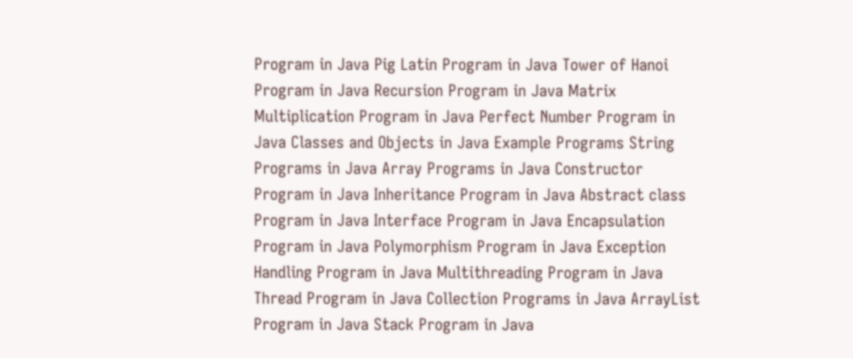Program in Java Pig Latin Program in Java Tower of Hanoi Program in Java Recursion Program in Java Matrix Multiplication Program in Java Perfect Number Program in Java Classes and Objects in Java Example Programs String Programs in Java Array Programs in Java Constructor Program in Java Inheritance Program in Java Abstract class Program in Java Interface Program in Java Encapsulation Program in Java Polymorphism Program in Java Exception Handling Program in Java Multithreading Program in Java Thread Program in Java Collection Programs in Java ArrayList Program in Java Stack Program in Java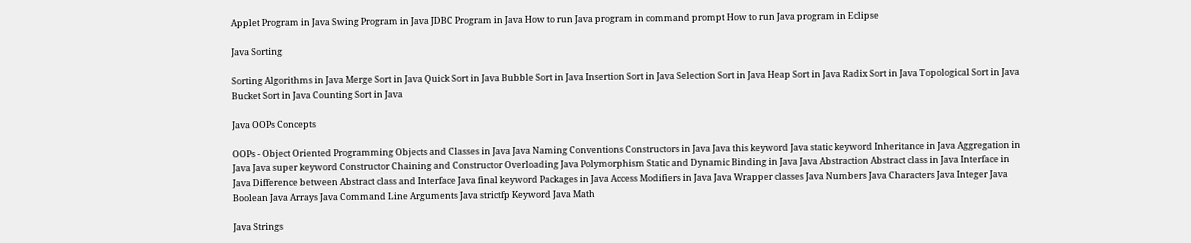Applet Program in Java Swing Program in Java JDBC Program in Java How to run Java program in command prompt How to run Java program in Eclipse

Java Sorting

Sorting Algorithms in Java Merge Sort in Java Quick Sort in Java Bubble Sort in Java Insertion Sort in Java Selection Sort in Java Heap Sort in Java Radix Sort in Java Topological Sort in Java Bucket Sort in Java Counting Sort in Java

Java OOPs Concepts

OOPs - Object Oriented Programming Objects and Classes in Java Java Naming Conventions Constructors in Java Java this keyword Java static keyword Inheritance in Java Aggregation in Java Java super keyword Constructor Chaining and Constructor Overloading Java Polymorphism Static and Dynamic Binding in Java Java Abstraction Abstract class in Java Interface in Java Difference between Abstract class and Interface Java final keyword Packages in Java Access Modifiers in Java Java Wrapper classes Java Numbers Java Characters Java Integer Java Boolean Java Arrays Java Command Line Arguments Java strictfp Keyword Java Math

Java Strings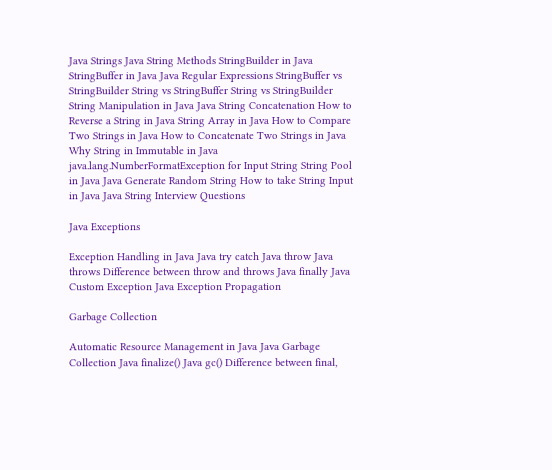Java Strings Java String Methods StringBuilder in Java StringBuffer in Java Java Regular Expressions StringBuffer vs StringBuilder String vs StringBuffer String vs StringBuilder String Manipulation in Java Java String Concatenation How to Reverse a String in Java String Array in Java How to Compare Two Strings in Java How to Concatenate Two Strings in Java Why String in Immutable in Java java.lang.NumberFormatException for Input String String Pool in Java Java Generate Random String How to take String Input in Java Java String Interview Questions

Java Exceptions

Exception Handling in Java Java try catch Java throw Java throws Difference between throw and throws Java finally Java Custom Exception Java Exception Propagation

Garbage Collection

Automatic Resource Management in Java Java Garbage Collection Java finalize() Java gc() Difference between final,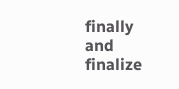finally and finalize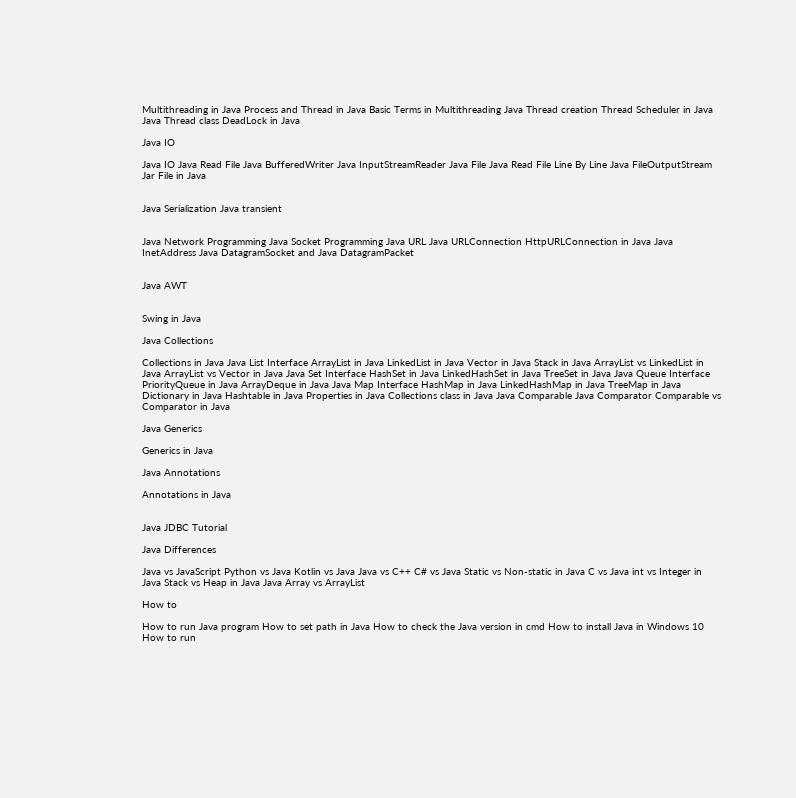Multithreading in Java Process and Thread in Java Basic Terms in Multithreading Java Thread creation Thread Scheduler in Java Java Thread class DeadLock in Java

Java IO

Java IO Java Read File Java BufferedWriter Java InputStreamReader Java File Java Read File Line By Line Java FileOutputStream Jar File in Java


Java Serialization Java transient


Java Network Programming Java Socket Programming Java URL Java URLConnection HttpURLConnection in Java Java InetAddress Java DatagramSocket and Java DatagramPacket


Java AWT


Swing in Java

Java Collections

Collections in Java Java List Interface ArrayList in Java LinkedList in Java Vector in Java Stack in Java ArrayList vs LinkedList in Java ArrayList vs Vector in Java Java Set Interface HashSet in Java LinkedHashSet in Java TreeSet in Java Java Queue Interface PriorityQueue in Java ArrayDeque in Java Java Map Interface HashMap in Java LinkedHashMap in Java TreeMap in Java Dictionary in Java Hashtable in Java Properties in Java Collections class in Java Java Comparable Java Comparator Comparable vs Comparator in Java

Java Generics

Generics in Java

Java Annotations

Annotations in Java


Java JDBC Tutorial

Java Differences

Java vs JavaScript Python vs Java Kotlin vs Java Java vs C++ C# vs Java Static vs Non-static in Java C vs Java int vs Integer in Java Stack vs Heap in Java Java Array vs ArrayList

How to

How to run Java program How to set path in Java How to check the Java version in cmd How to install Java in Windows 10 How to run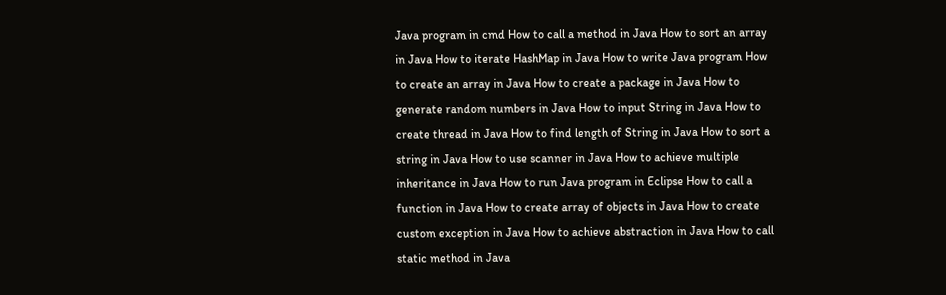Java program in cmd How to call a method in Java How to sort an array in Java How to iterate HashMap in Java How to write Java program How to create an array in Java How to create a package in Java How to generate random numbers in Java How to input String in Java How to create thread in Java How to find length of String in Java How to sort a string in Java How to use scanner in Java How to achieve multiple inheritance in Java How to run Java program in Eclipse How to call a function in Java How to create array of objects in Java How to create custom exception in Java How to achieve abstraction in Java How to call static method in Java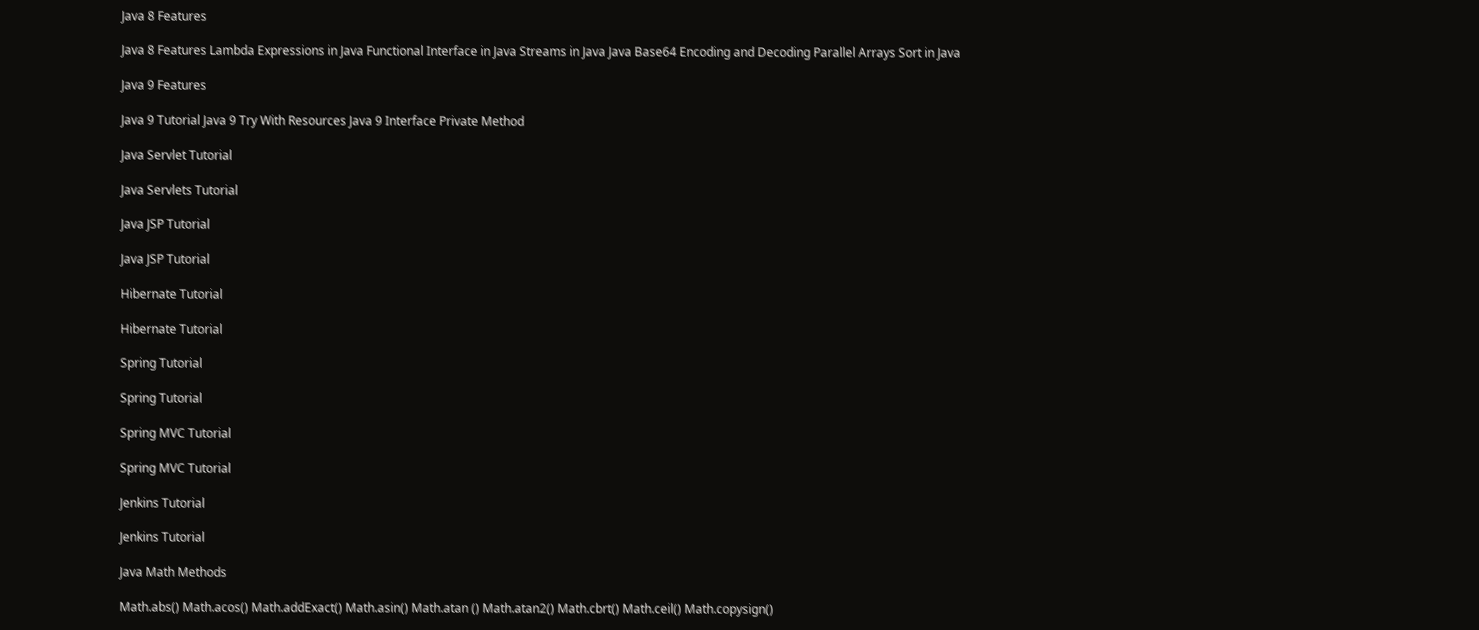Java 8 Features

Java 8 Features Lambda Expressions in Java Functional Interface in Java Streams in Java Java Base64 Encoding and Decoding Parallel Arrays Sort in Java

Java 9 Features

Java 9 Tutorial Java 9 Try With Resources Java 9 Interface Private Method

Java Servlet Tutorial

Java Servlets Tutorial

Java JSP Tutorial

Java JSP Tutorial

Hibernate Tutorial

Hibernate Tutorial

Spring Tutorial

Spring Tutorial

Spring MVC Tutorial

Spring MVC Tutorial

Jenkins Tutorial

Jenkins Tutorial

Java Math Methods

Math.abs() Math.acos() Math.addExact() Math.asin() Math.atan () Math.atan2() Math.cbrt() Math.ceil() Math.copysign()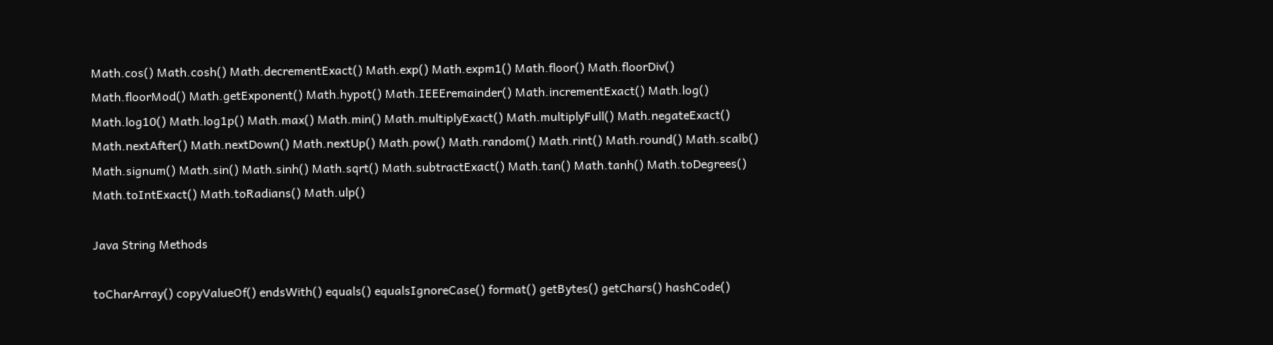Math.cos() Math.cosh() Math.decrementExact() Math.exp() Math.expm1() Math.floor() Math.floorDiv() Math.floorMod() Math.getExponent() Math.hypot() Math.IEEEremainder() Math.incrementExact() Math.log() Math.log10() Math.log1p() Math.max() Math.min() Math.multiplyExact() Math.multiplyFull() Math.negateExact() Math.nextAfter() Math.nextDown() Math.nextUp() Math.pow() Math.random() Math.rint() Math.round() Math.scalb() Math.signum() Math.sin() Math.sinh() Math.sqrt() Math.subtractExact() Math.tan() Math.tanh() Math.toDegrees() Math.toIntExact() Math.toRadians() Math.ulp()

Java String Methods

toCharArray() copyValueOf() endsWith() equals() equalsIgnoreCase() format() getBytes() getChars() hashCode()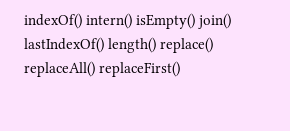indexOf() intern() isEmpty() join() lastIndexOf() length() replace() replaceAll() replaceFirst()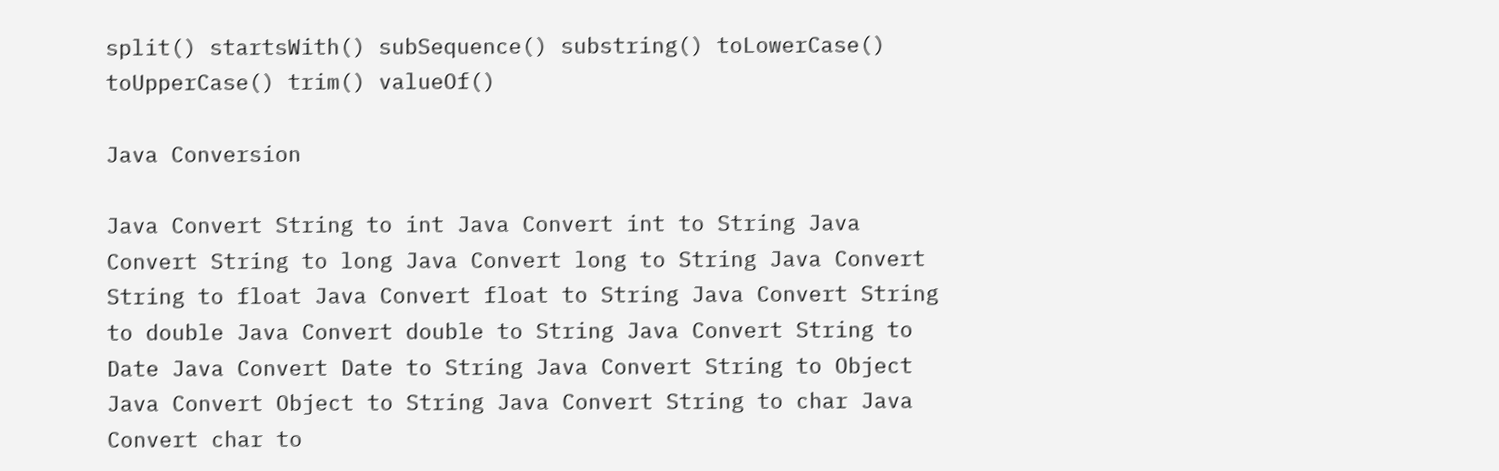split() startsWith() subSequence() substring() toLowerCase() toUpperCase() trim() valueOf()

Java Conversion

Java Convert String to int Java Convert int to String Java Convert String to long Java Convert long to String Java Convert String to float Java Convert float to String Java Convert String to double Java Convert double to String Java Convert String to Date Java Convert Date to String Java Convert String to Object Java Convert Object to String Java Convert String to char Java Convert char to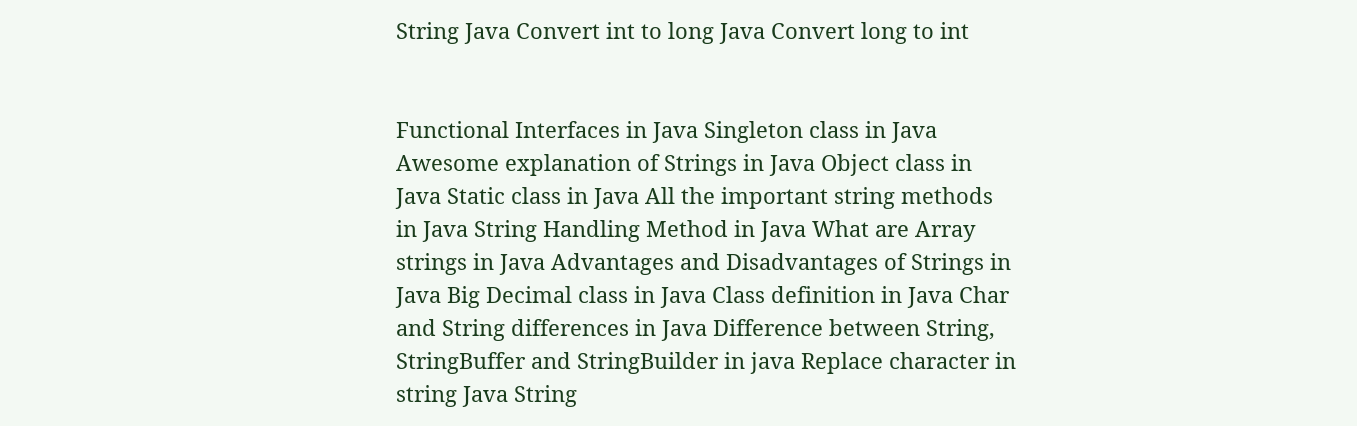String Java Convert int to long Java Convert long to int


Functional Interfaces in Java Singleton class in Java Awesome explanation of Strings in Java Object class in Java Static class in Java All the important string methods in Java String Handling Method in Java What are Array strings in Java Advantages and Disadvantages of Strings in Java Big Decimal class in Java Class definition in Java Char and String differences in Java Difference between String, StringBuffer and StringBuilder in java Replace character in string Java String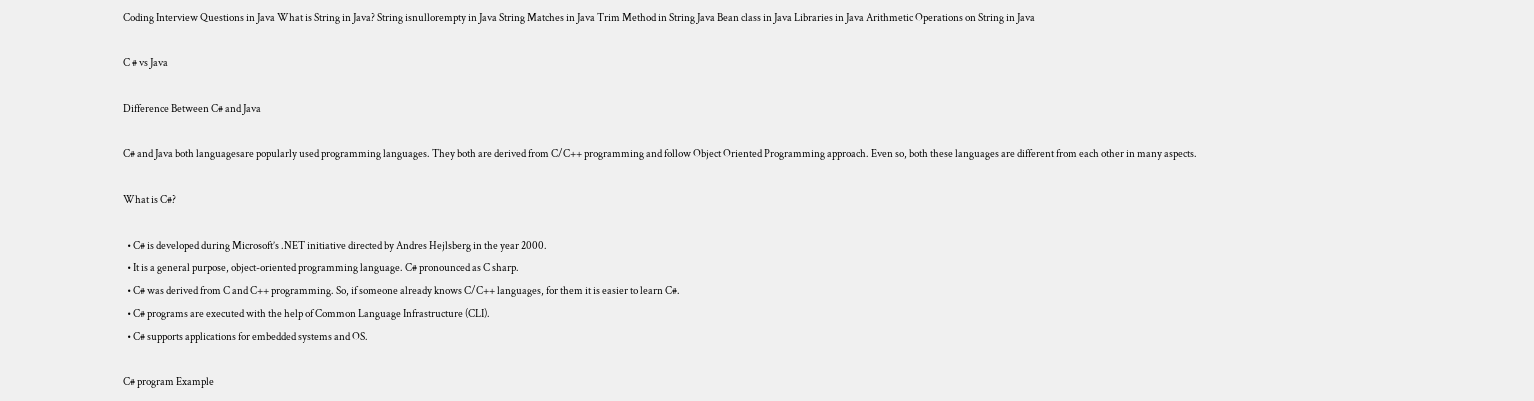Coding Interview Questions in Java What is String in Java? String isnullorempty in Java String Matches in Java Trim Method in String Java Bean class in Java Libraries in Java Arithmetic Operations on String in Java

C # vs Java

Difference Between C# and Java

C# and Java both languagesare popularly used programming languages. They both are derived from C/C++ programming and follow Object Oriented Programming approach. Even so, both these languages are different from each other in many aspects.

What is C#?

  • C# is developed during Microsoft’s .NET initiative directed by Andres Hejlsberg in the year 2000.
  • It is a general purpose, object-oriented programming language. C# pronounced as C sharp.
  • C# was derived from C and C++ programming. So, if someone already knows C/C++ languages, for them it is easier to learn C#.
  • C# programs are executed with the help of Common Language Infrastructure (CLI).
  • C# supports applications for embedded systems and OS.

C# program Example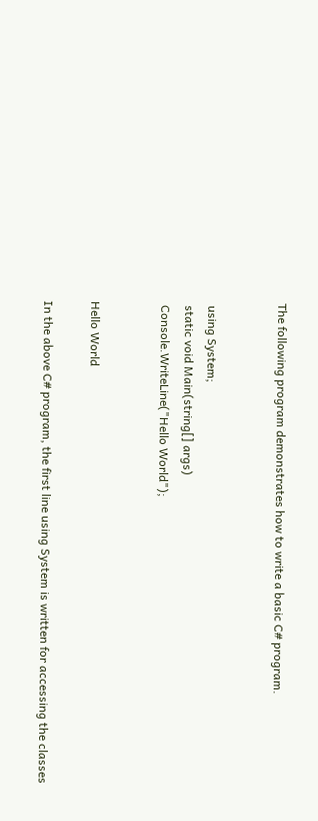The following program demonstrates how to write a basic C# program.


 using System;
 static void Main(string[] args)
 Console.WriteLine("Hello World");


Hello World

In the above C# program, the first line using System is written for accessing the classes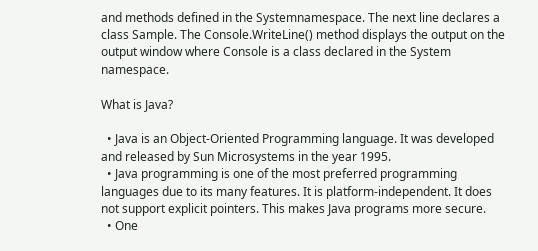and methods defined in the Systemnamespace. The next line declares a class Sample. The Console.WriteLine() method displays the output on the output window where Console is a class declared in the System namespace.

What is Java?

  • Java is an Object-Oriented Programming language. It was developed and released by Sun Microsystems in the year 1995.
  • Java programming is one of the most preferred programming languages due to its many features. It is platform-independent. It does not support explicit pointers. This makes Java programs more secure.
  • One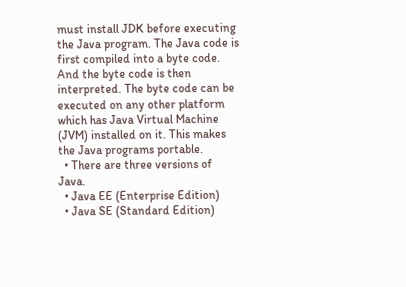must install JDK before executing the Java program. The Java code is first compiled into a byte code. And the byte code is then interpreted. The byte code can be executed on any other platform which has Java Virtual Machine (JVM) installed on it. This makes the Java programs portable.
  • There are three versions of Java.
  • Java EE (Enterprise Edition)
  • Java SE (Standard Edition)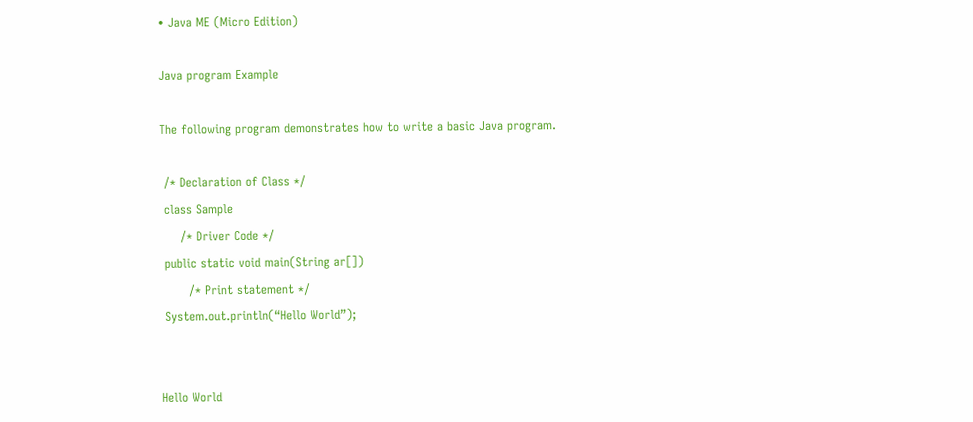• Java ME (Micro Edition)

Java program Example

The following program demonstrates how to write a basic Java program.

 /* Declaration of Class */
 class Sample
     /* Driver Code */
 public static void main(String ar[])
       /* Print statement */
 System.out.println(“Hello World”);


Hello World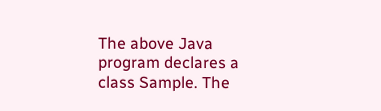The above Java program declares a class Sample. The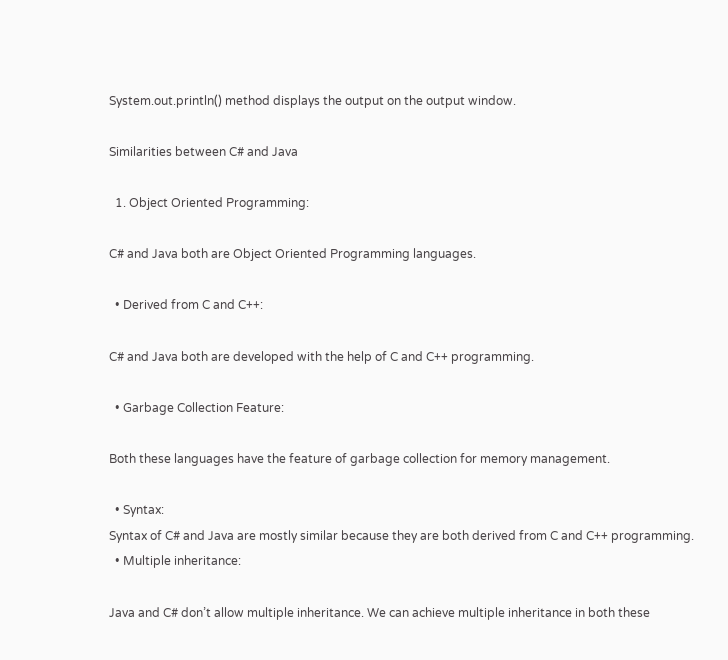System.out.println() method displays the output on the output window.

Similarities between C# and Java

  1. Object Oriented Programming:

C# and Java both are Object Oriented Programming languages.

  • Derived from C and C++:

C# and Java both are developed with the help of C and C++ programming.

  • Garbage Collection Feature:

Both these languages have the feature of garbage collection for memory management.

  • Syntax:
Syntax of C# and Java are mostly similar because they are both derived from C and C++ programming.
  • Multiple inheritance:

Java and C# don’t allow multiple inheritance. We can achieve multiple inheritance in both these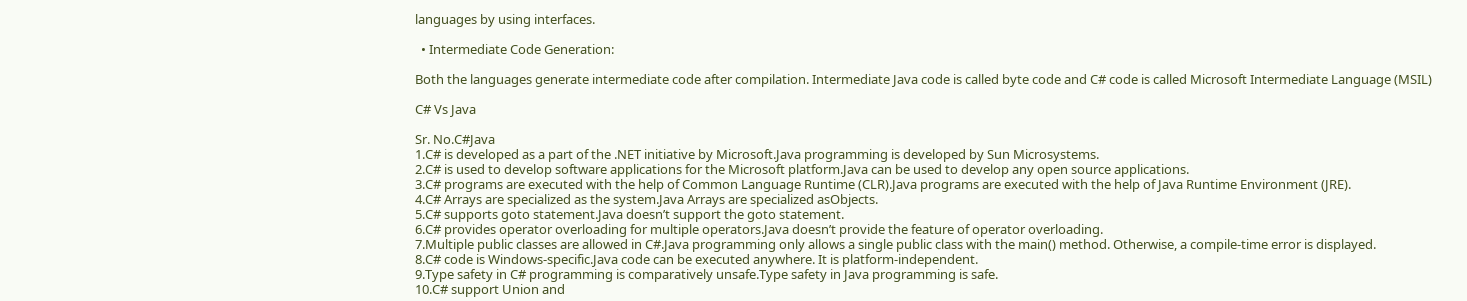languages by using interfaces.

  • Intermediate Code Generation:

Both the languages generate intermediate code after compilation. Intermediate Java code is called byte code and C# code is called Microsoft Intermediate Language (MSIL)

C# Vs Java

Sr. No.C#Java
1.C# is developed as a part of the .NET initiative by Microsoft.Java programming is developed by Sun Microsystems.
2.C# is used to develop software applications for the Microsoft platform.Java can be used to develop any open source applications.
3.C# programs are executed with the help of Common Language Runtime (CLR).Java programs are executed with the help of Java Runtime Environment (JRE).
4.C# Arrays are specialized as the system.Java Arrays are specialized asObjects.
5.C# supports goto statement.Java doesn’t support the goto statement.
6.C# provides operator overloading for multiple operators.Java doesn’t provide the feature of operator overloading.
7.Multiple public classes are allowed in C#.Java programming only allows a single public class with the main() method. Otherwise, a compile-time error is displayed.
8.C# code is Windows-specific.Java code can be executed anywhere. It is platform-independent.
9.Type safety in C# programming is comparatively unsafe.Type safety in Java programming is safe.
10.C# support Union and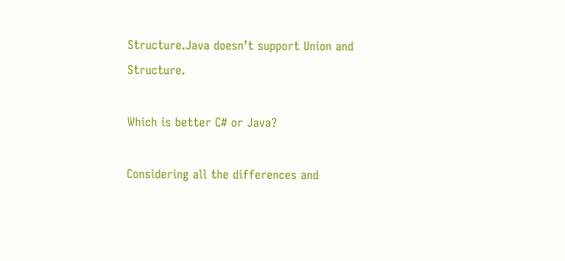Structure.Java doesn’t support Union and Structure.

Which is better C# or Java?

Considering all the differences and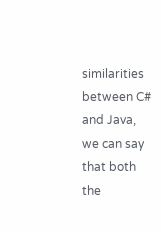similarities between C# and Java, we can say that both the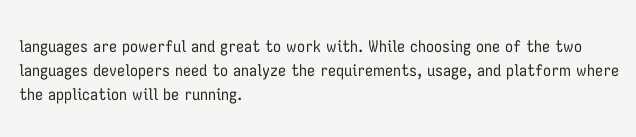languages are powerful and great to work with. While choosing one of the two languages developers need to analyze the requirements, usage, and platform where the application will be running.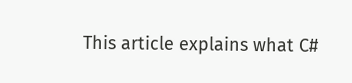This article explains what C#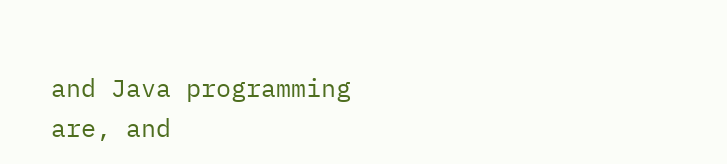and Java programming are, and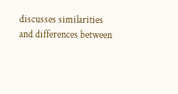discusses similarities and differences between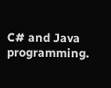C# and Java programming.